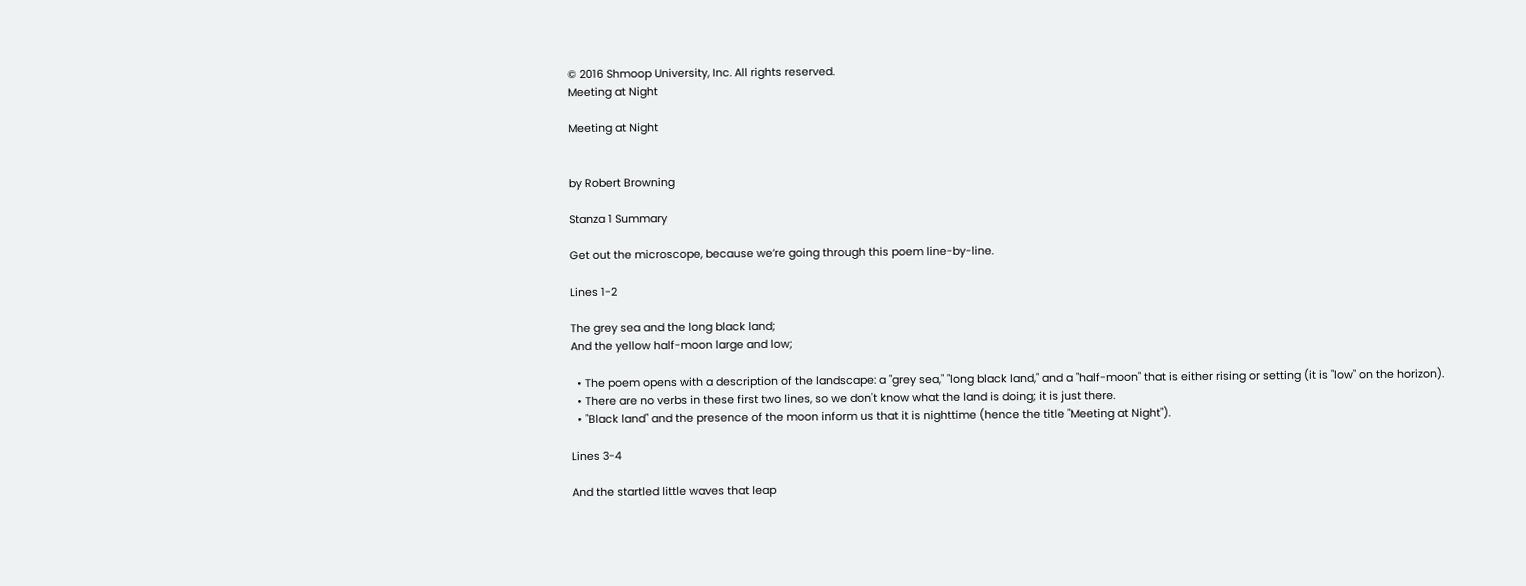© 2016 Shmoop University, Inc. All rights reserved.
Meeting at Night

Meeting at Night


by Robert Browning

Stanza 1 Summary

Get out the microscope, because we’re going through this poem line-by-line.

Lines 1-2

The grey sea and the long black land;
And the yellow half-moon large and low;

  • The poem opens with a description of the landscape: a "grey sea," "long black land," and a "half-moon" that is either rising or setting (it is "low" on the horizon).
  • There are no verbs in these first two lines, so we don't know what the land is doing; it is just there.
  • "Black land" and the presence of the moon inform us that it is nighttime (hence the title "Meeting at Night").

Lines 3-4

And the startled little waves that leap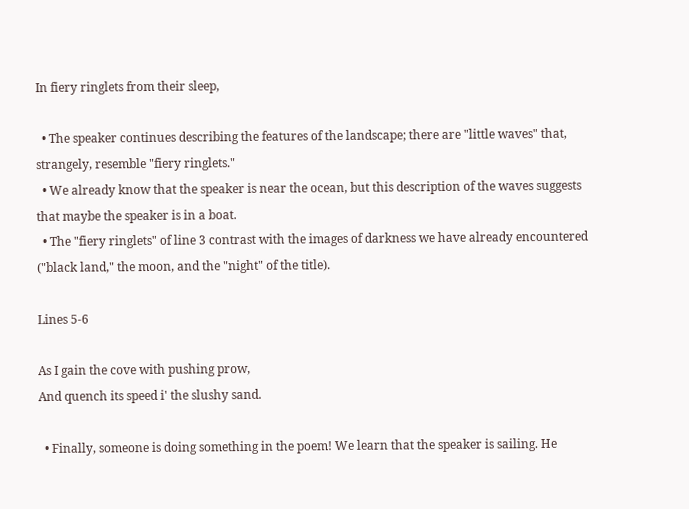In fiery ringlets from their sleep,

  • The speaker continues describing the features of the landscape; there are "little waves" that, strangely, resemble "fiery ringlets."
  • We already know that the speaker is near the ocean, but this description of the waves suggests that maybe the speaker is in a boat.
  • The "fiery ringlets" of line 3 contrast with the images of darkness we have already encountered ("black land," the moon, and the "night" of the title).

Lines 5-6

As I gain the cove with pushing prow,
And quench its speed i' the slushy sand.

  • Finally, someone is doing something in the poem! We learn that the speaker is sailing. He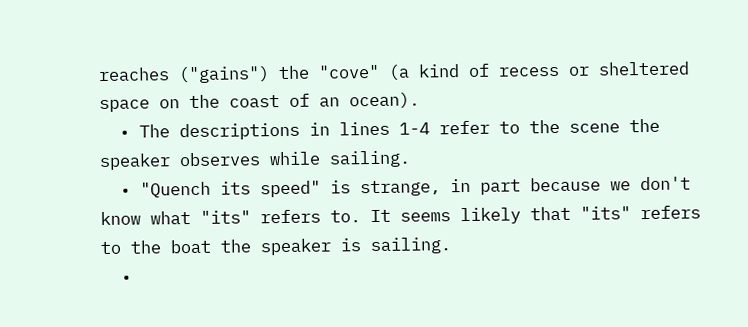reaches ("gains") the "cove" (a kind of recess or sheltered space on the coast of an ocean).
  • The descriptions in lines 1-4 refer to the scene the speaker observes while sailing.
  • "Quench its speed" is strange, in part because we don't know what "its" refers to. It seems likely that "its" refers to the boat the speaker is sailing.
  •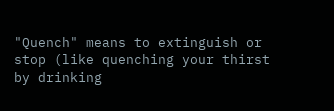"Quench" means to extinguish or stop (like quenching your thirst by drinking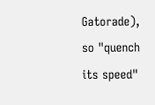Gatorade), so "quench its speed"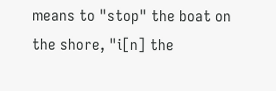means to "stop" the boat on the shore, "i[n] the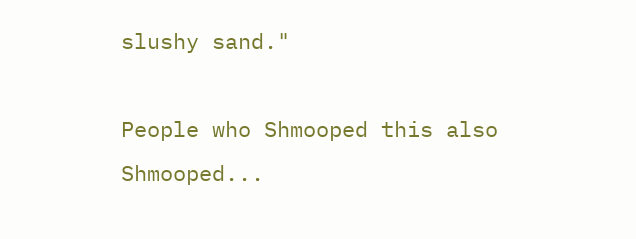slushy sand."

People who Shmooped this also Shmooped...